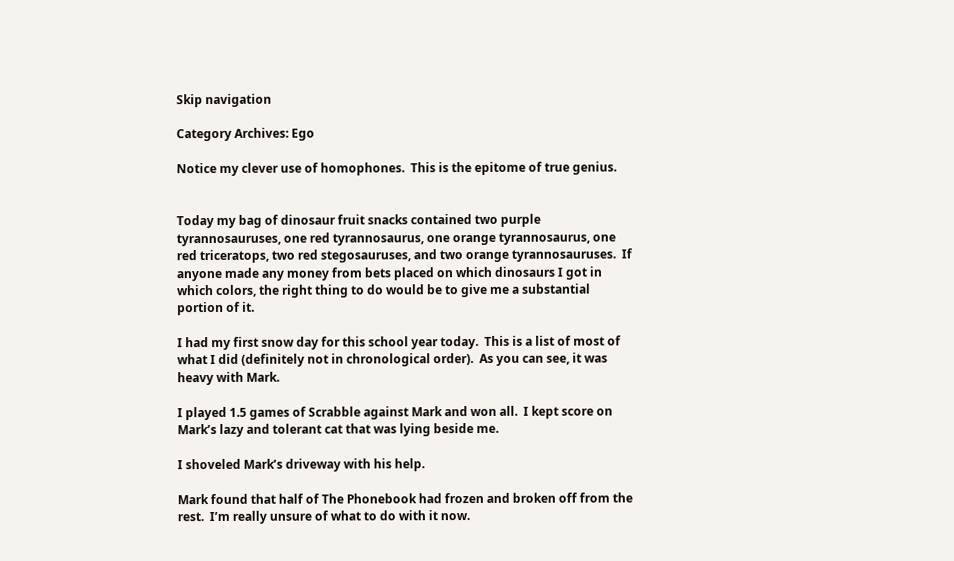Skip navigation

Category Archives: Ego

Notice my clever use of homophones.  This is the epitome of true genius.


Today my bag of dinosaur fruit snacks contained two purple tyrannosauruses, one red tyrannosaurus, one orange tyrannosaurus, one red triceratops, two red stegosauruses, and two orange tyrannosauruses.  If anyone made any money from bets placed on which dinosaurs I got in which colors, the right thing to do would be to give me a substantial portion of it.

I had my first snow day for this school year today.  This is a list of most of what I did (definitely not in chronological order).  As you can see, it was heavy with Mark.

I played 1.5 games of Scrabble against Mark and won all.  I kept score on Mark’s lazy and tolerant cat that was lying beside me.

I shoveled Mark’s driveway with his help.

Mark found that half of The Phonebook had frozen and broken off from the rest.  I’m really unsure of what to do with it now.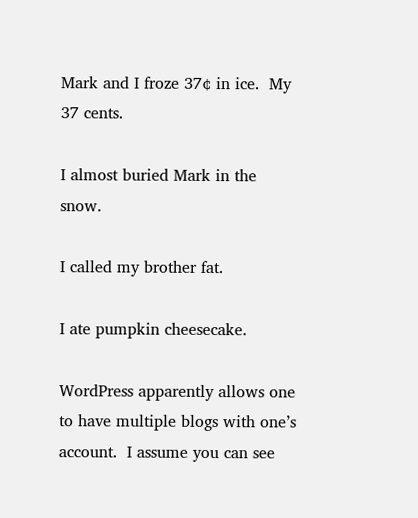Mark and I froze 37¢ in ice.  My 37 cents.

I almost buried Mark in the snow.

I called my brother fat.

I ate pumpkin cheesecake.

WordPress apparently allows one to have multiple blogs with one’s account.  I assume you can see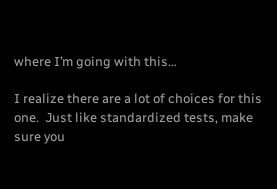where I’m going with this…

I realize there are a lot of choices for this one.  Just like standardized tests, make sure you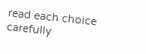read each choice carefully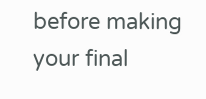before making your final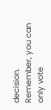decision.  Remember, you can only vote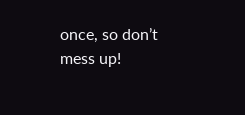once, so don’t mess up!